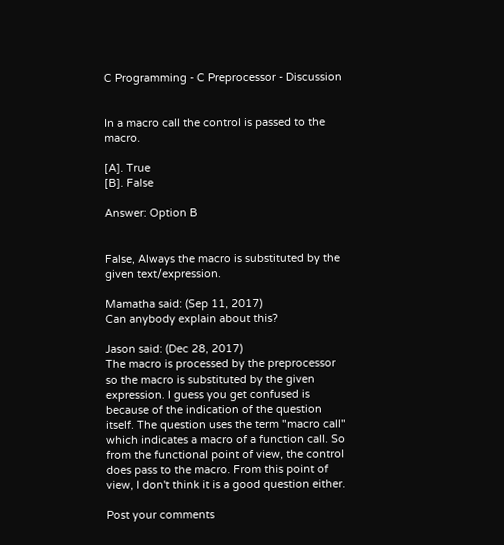C Programming - C Preprocessor - Discussion


In a macro call the control is passed to the macro.

[A]. True
[B]. False

Answer: Option B


False, Always the macro is substituted by the given text/expression.

Mamatha said: (Sep 11, 2017)
Can anybody explain about this?

Jason said: (Dec 28, 2017)
The macro is processed by the preprocessor so the macro is substituted by the given expression. I guess you get confused is because of the indication of the question itself. The question uses the term "macro call" which indicates a macro of a function call. So from the functional point of view, the control does pass to the macro. From this point of view, I don't think it is a good question either.

Post your comments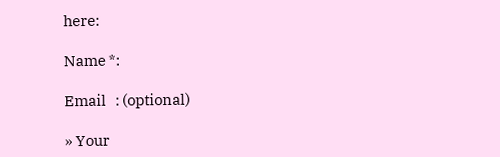here:

Name *:

Email   : (optional)

» Your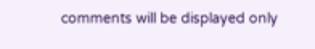comments will be displayed only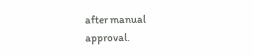after manual approval.